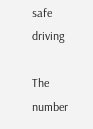safe driving

The number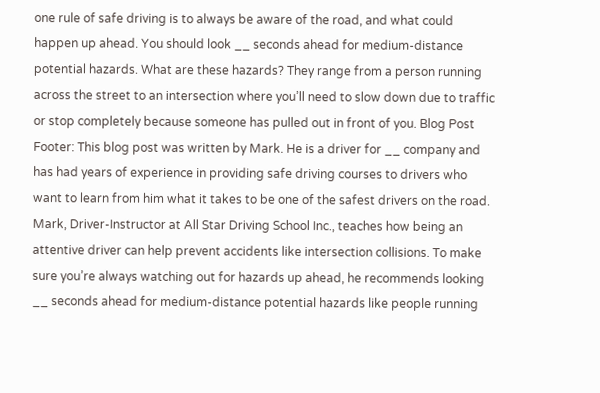one rule of safe driving is to always be aware of the road, and what could happen up ahead. You should look __ seconds ahead for medium-distance potential hazards. What are these hazards? They range from a person running across the street to an intersection where you’ll need to slow down due to traffic or stop completely because someone has pulled out in front of you. Blog Post Footer: This blog post was written by Mark. He is a driver for __ company and has had years of experience in providing safe driving courses to drivers who want to learn from him what it takes to be one of the safest drivers on the road. Mark, Driver-Instructor at All Star Driving School Inc., teaches how being an attentive driver can help prevent accidents like intersection collisions. To make sure you’re always watching out for hazards up ahead, he recommends looking __ seconds ahead for medium-distance potential hazards like people running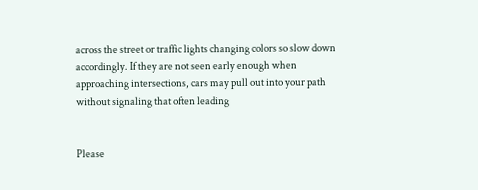across the street or traffic lights changing colors so slow down accordingly. If they are not seen early enough when approaching intersections, cars may pull out into your path without signaling that often leading


Please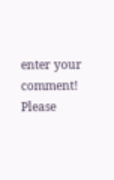enter your comment!
Please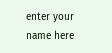enter your name here